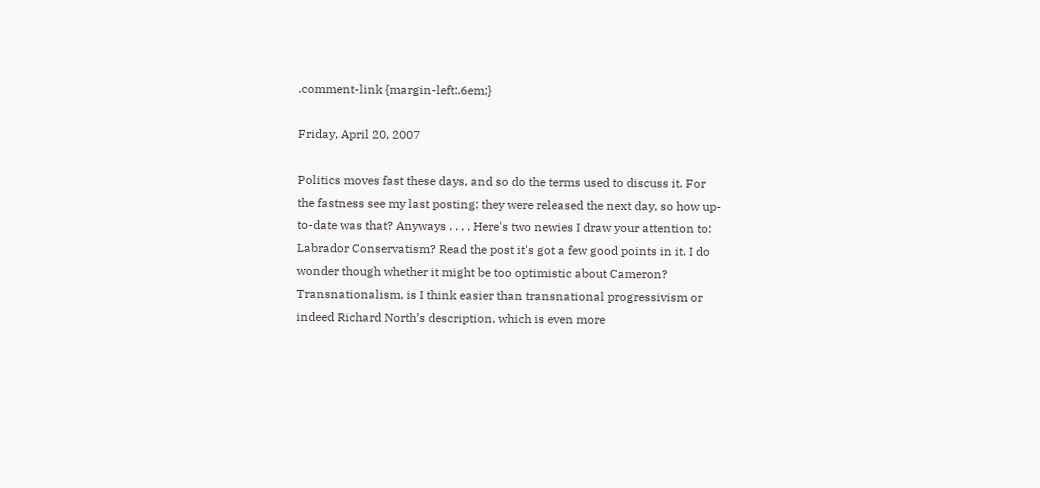.comment-link {margin-left:.6em;}

Friday, April 20, 2007

Politics moves fast these days, and so do the terms used to discuss it. For the fastness see my last posting: they were released the next day, so how up-to-date was that? Anyways . . . . Here's two newies I draw your attention to:
Labrador Conservatism? Read the post it's got a few good points in it. I do wonder though whether it might be too optimistic about Cameron?
Transnationalism, is I think easier than transnational progressivism or indeed Richard North’s description, which is even more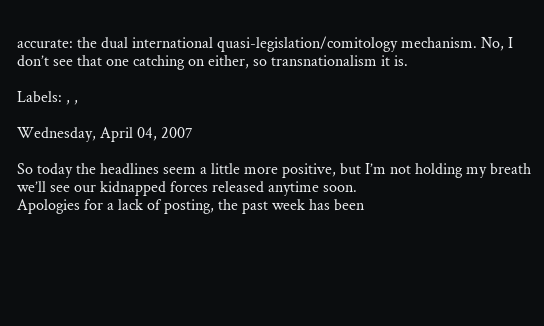accurate: the dual international quasi-legislation/comitology mechanism. No, I don’t see that one catching on either, so transnationalism it is.

Labels: , ,

Wednesday, April 04, 2007

So today the headlines seem a little more positive, but I’m not holding my breath we’ll see our kidnapped forces released anytime soon.
Apologies for a lack of posting, the past week has been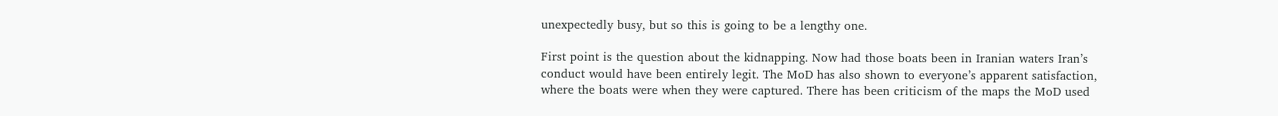unexpectedly busy, but so this is going to be a lengthy one.

First point is the question about the kidnapping. Now had those boats been in Iranian waters Iran’s conduct would have been entirely legit. The MoD has also shown to everyone’s apparent satisfaction, where the boats were when they were captured. There has been criticism of the maps the MoD used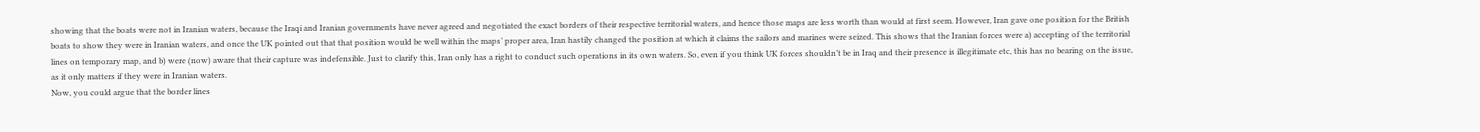showing that the boats were not in Iranian waters, because the Iraqi and Iranian governments have never agreed and negotiated the exact borders of their respective territorial waters, and hence those maps are less worth than would at first seem. However, Iran gave one position for the British boats to show they were in Iranian waters, and once the UK pointed out that that position would be well within the maps’ proper area, Iran hastily changed the position at which it claims the sailors and marines were seized. This shows that the Iranian forces were a) accepting of the territorial lines on temporary map, and b) were (now) aware that their capture was indefensible. Just to clarify this, Iran only has a right to conduct such operations in its own waters. So, even if you think UK forces shouldn’t be in Iraq and their presence is illegitimate etc, this has no bearing on the issue, as it only matters if they were in Iranian waters.
Now, you could argue that the border lines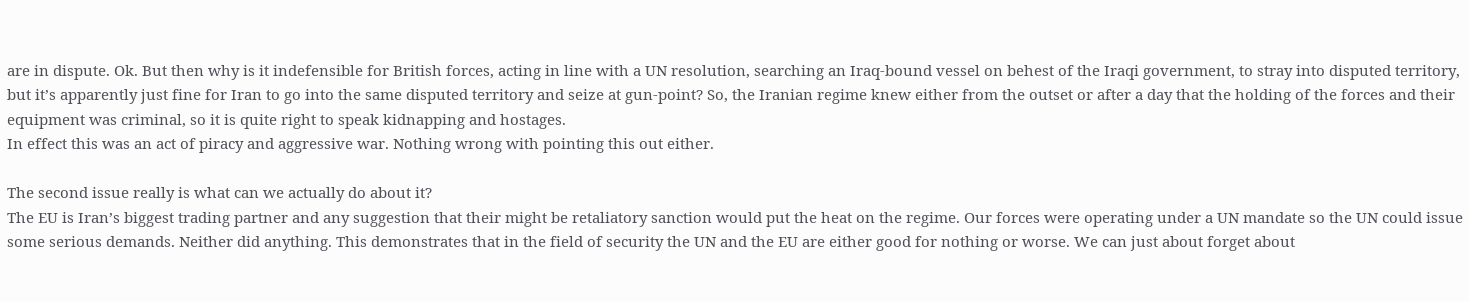are in dispute. Ok. But then why is it indefensible for British forces, acting in line with a UN resolution, searching an Iraq-bound vessel on behest of the Iraqi government, to stray into disputed territory, but it’s apparently just fine for Iran to go into the same disputed territory and seize at gun-point? So, the Iranian regime knew either from the outset or after a day that the holding of the forces and their equipment was criminal, so it is quite right to speak kidnapping and hostages.
In effect this was an act of piracy and aggressive war. Nothing wrong with pointing this out either.

The second issue really is what can we actually do about it?
The EU is Iran’s biggest trading partner and any suggestion that their might be retaliatory sanction would put the heat on the regime. Our forces were operating under a UN mandate so the UN could issue some serious demands. Neither did anything. This demonstrates that in the field of security the UN and the EU are either good for nothing or worse. We can just about forget about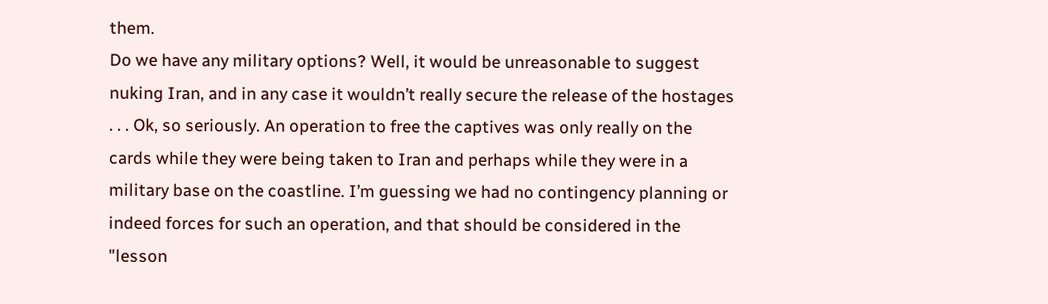them.
Do we have any military options? Well, it would be unreasonable to suggest nuking Iran, and in any case it wouldn’t really secure the release of the hostages . . . Ok, so seriously. An operation to free the captives was only really on the cards while they were being taken to Iran and perhaps while they were in a military base on the coastline. I’m guessing we had no contingency planning or indeed forces for such an operation, and that should be considered in the "lesson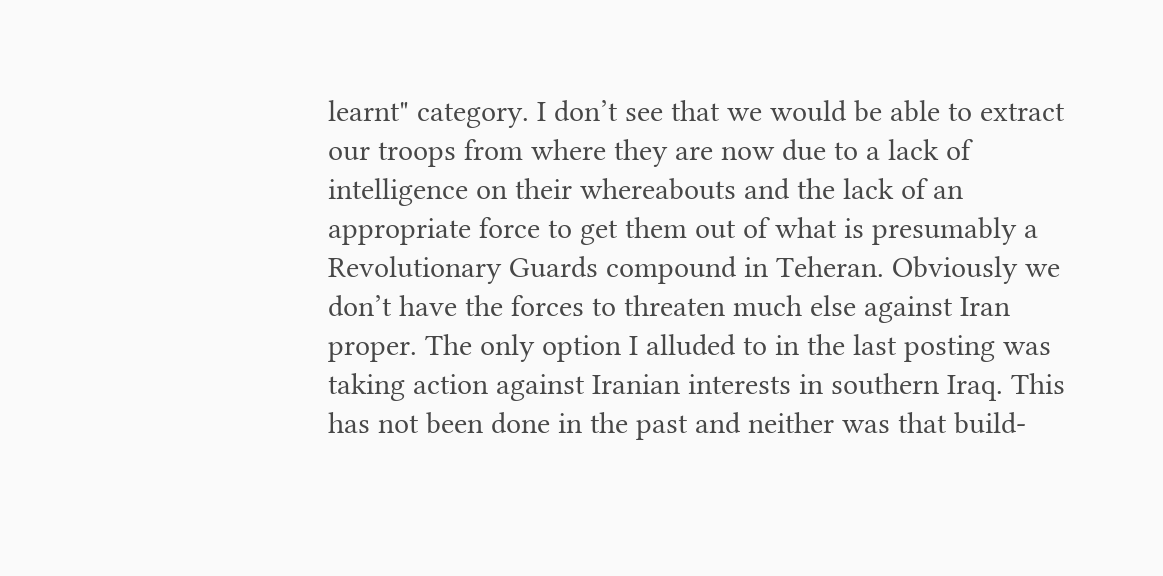learnt" category. I don’t see that we would be able to extract our troops from where they are now due to a lack of intelligence on their whereabouts and the lack of an appropriate force to get them out of what is presumably a Revolutionary Guards compound in Teheran. Obviously we don’t have the forces to threaten much else against Iran proper. The only option I alluded to in the last posting was taking action against Iranian interests in southern Iraq. This has not been done in the past and neither was that build-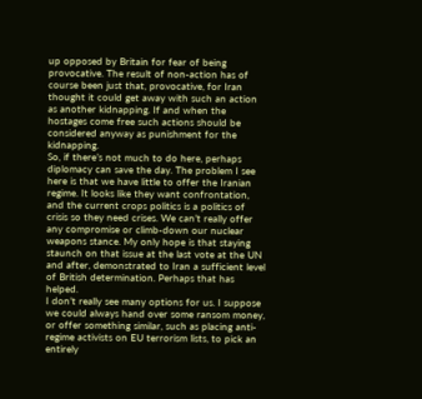up opposed by Britain for fear of being provocative. The result of non-action has of course been just that, provocative, for Iran thought it could get away with such an action as another kidnapping. If and when the hostages come free such actions should be considered anyway as punishment for the kidnapping.
So, if there’s not much to do here, perhaps diplomacy can save the day. The problem I see here is that we have little to offer the Iranian regime. It looks like they want confrontation, and the current crops politics is a politics of crisis so they need crises. We can’t really offer any compromise or climb-down our nuclear weapons stance. My only hope is that staying staunch on that issue at the last vote at the UN and after, demonstrated to Iran a sufficient level of British determination. Perhaps that has helped.
I don’t really see many options for us. I suppose we could always hand over some ransom money, or offer something similar, such as placing anti-regime activists on EU terrorism lists, to pick an entirely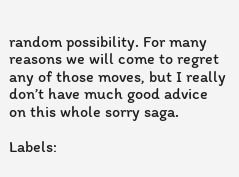random possibility. For many reasons we will come to regret any of those moves, but I really don’t have much good advice on this whole sorry saga.

Labels: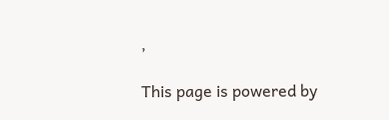,

This page is powered by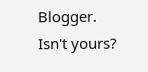Blogger. Isn't yours?